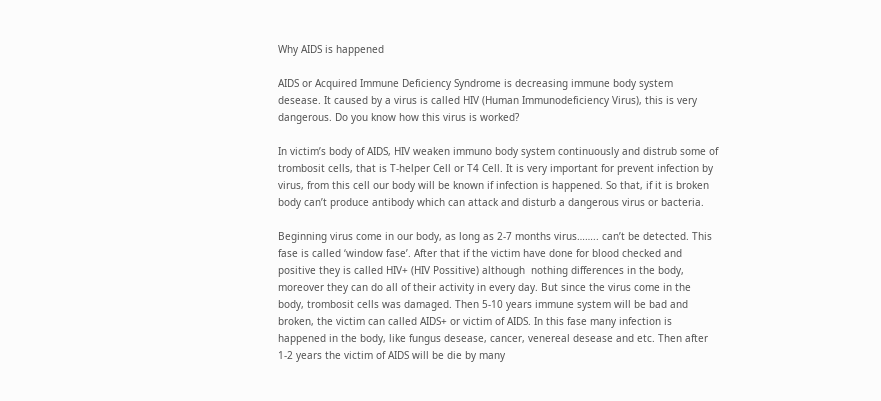Why AIDS is happened

AIDS or Acquired Immune Deficiency Syndrome is decreasing immune body system desease. It caused by a virus is called HIV (Human Immunodeficiency Virus), this is very dangerous. Do you know how this virus is worked?

In victim’s body of AIDS, HIV weaken immuno body system continuously and distrub some of trombosit cells, that is T-helper Cell or T4 Cell. It is very important for prevent infection by virus, from this cell our body will be known if infection is happened. So that, if it is broken body can’t produce antibody which can attack and disturb a dangerous virus or bacteria.

Beginning virus come in our body, as long as 2-7 months virus…….. can’t be detected. This fase is called ‘window fase’. After that if the victim have done for blood checked and positive they is called HIV+ (HIV Possitive) although  nothing differences in the body, moreover they can do all of their activity in every day. But since the virus come in the body, trombosit cells was damaged. Then 5-10 years immune system will be bad and broken, the victim can called AIDS+ or victim of AIDS. In this fase many infection is happened in the body, like fungus desease, cancer, venereal desease and etc. Then after 1-2 years the victim of AIDS will be die by many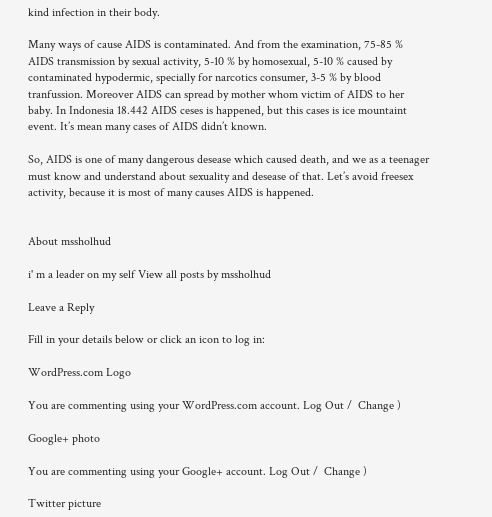kind infection in their body.

Many ways of cause AIDS is contaminated. And from the examination, 75-85 % AIDS transmission by sexual activity, 5-10 % by homosexual, 5-10 % caused by contaminated hypodermic, specially for narcotics consumer, 3-5 % by blood tranfussion. Moreover AIDS can spread by mother whom victim of AIDS to her baby. In Indonesia 18.442 AIDS ceses is happened, but this cases is ice mountaint event. It’s mean many cases of AIDS didn’t known.

So, AIDS is one of many dangerous desease which caused death, and we as a teenager must know and understand about sexuality and desease of that. Let’s avoid freesex activity, because it is most of many causes AIDS is happened.


About mssholhud

i' m a leader on my self View all posts by mssholhud

Leave a Reply

Fill in your details below or click an icon to log in:

WordPress.com Logo

You are commenting using your WordPress.com account. Log Out /  Change )

Google+ photo

You are commenting using your Google+ account. Log Out /  Change )

Twitter picture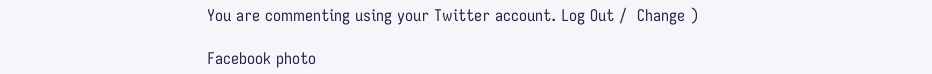You are commenting using your Twitter account. Log Out /  Change )

Facebook photo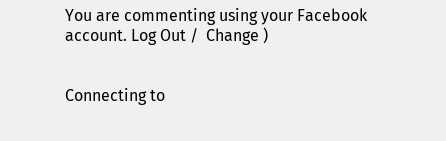You are commenting using your Facebook account. Log Out /  Change )


Connecting to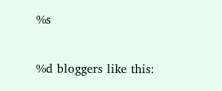%s

%d bloggers like this: